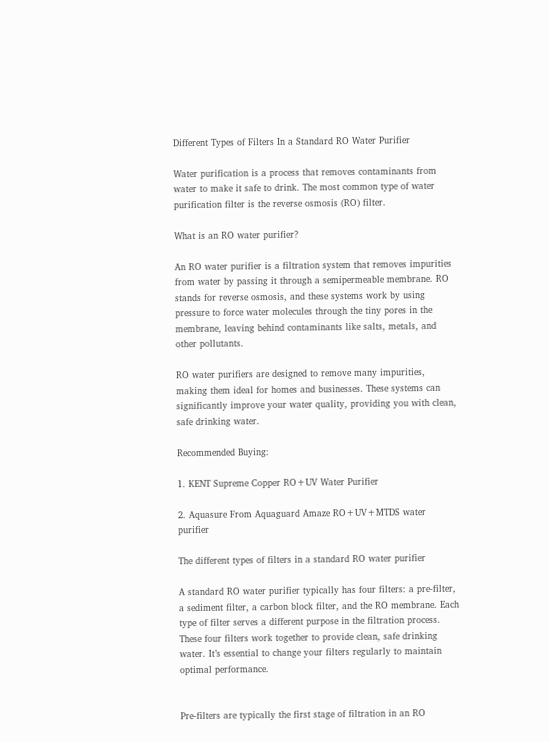Different Types of Filters In a Standard RO Water Purifier

Water purification is a process that removes contaminants from water to make it safe to drink. The most common type of water purification filter is the reverse osmosis (RO) filter.

What is an RO water purifier?

An RO water purifier is a filtration system that removes impurities from water by passing it through a semipermeable membrane. RO stands for reverse osmosis, and these systems work by using pressure to force water molecules through the tiny pores in the membrane, leaving behind contaminants like salts, metals, and other pollutants.

RO water purifiers are designed to remove many impurities, making them ideal for homes and businesses. These systems can significantly improve your water quality, providing you with clean, safe drinking water.

Recommended Buying:

1. KENT Supreme Copper RO+UV Water Purifier

2. Aquasure From Aquaguard Amaze RO+UV+MTDS water purifier

The different types of filters in a standard RO water purifier

A standard RO water purifier typically has four filters: a pre-filter, a sediment filter, a carbon block filter, and the RO membrane. Each type of filter serves a different purpose in the filtration process. These four filters work together to provide clean, safe drinking water. It’s essential to change your filters regularly to maintain optimal performance.


Pre-filters are typically the first stage of filtration in an RO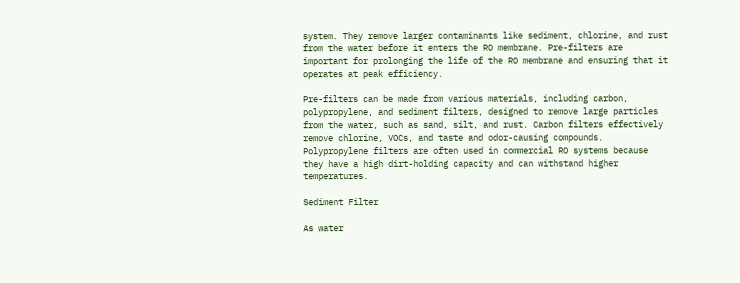system. They remove larger contaminants like sediment, chlorine, and rust from the water before it enters the RO membrane. Pre-filters are important for prolonging the life of the RO membrane and ensuring that it operates at peak efficiency.

Pre-filters can be made from various materials, including carbon, polypropylene, and sediment filters, designed to remove large particles from the water, such as sand, silt, and rust. Carbon filters effectively remove chlorine, VOCs, and taste and odor-causing compounds. Polypropylene filters are often used in commercial RO systems because they have a high dirt-holding capacity and can withstand higher temperatures.

Sediment Filter

As water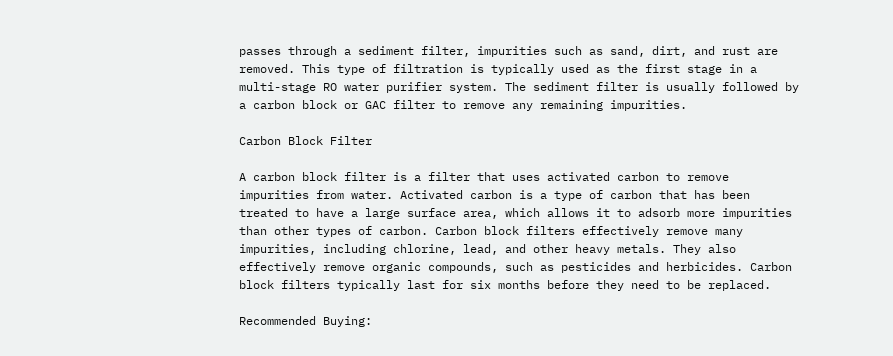passes through a sediment filter, impurities such as sand, dirt, and rust are removed. This type of filtration is typically used as the first stage in a multi-stage RO water purifier system. The sediment filter is usually followed by a carbon block or GAC filter to remove any remaining impurities.

Carbon Block Filter

A carbon block filter is a filter that uses activated carbon to remove impurities from water. Activated carbon is a type of carbon that has been treated to have a large surface area, which allows it to adsorb more impurities than other types of carbon. Carbon block filters effectively remove many impurities, including chlorine, lead, and other heavy metals. They also effectively remove organic compounds, such as pesticides and herbicides. Carbon block filters typically last for six months before they need to be replaced.

Recommended Buying: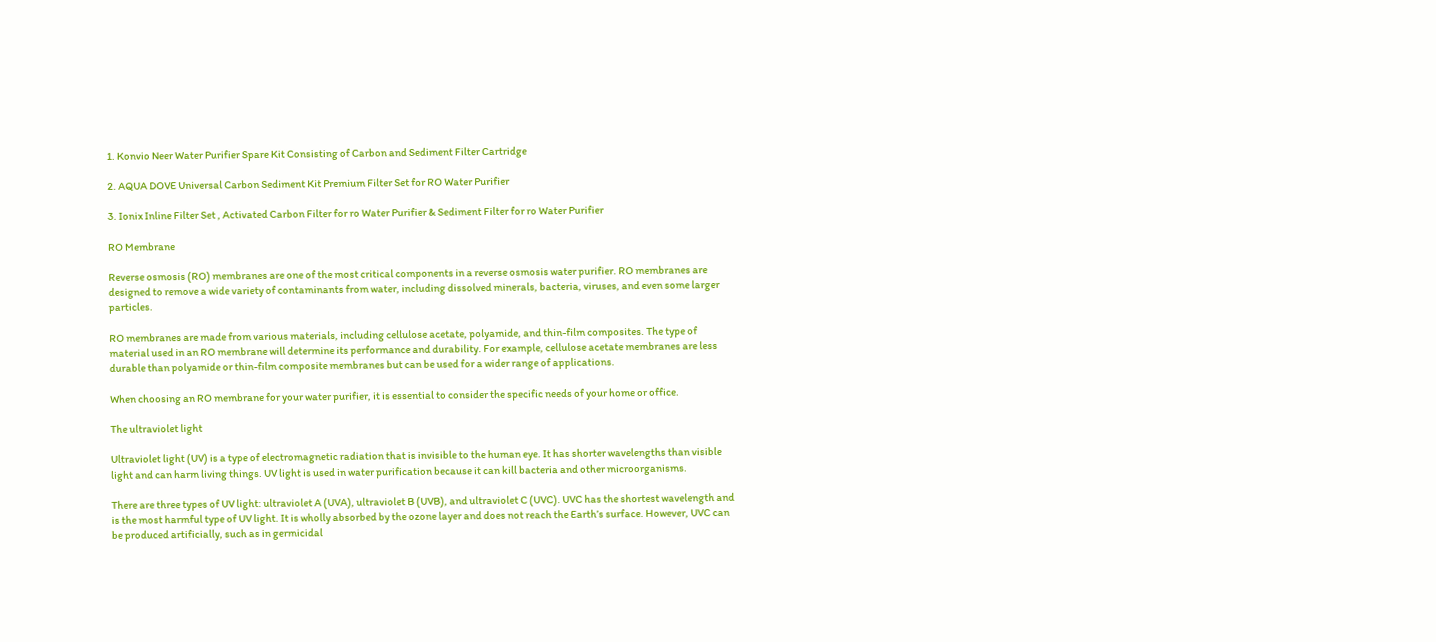1. Konvio Neer Water Purifier Spare Kit Consisting of Carbon and Sediment Filter Cartridge

2. AQUA DOVE Universal Carbon Sediment Kit Premium Filter Set for RO Water Purifier

3. Ionix Inline Filter Set , Activated Carbon Filter for ro Water Purifier & Sediment Filter for ro Water Purifier

RO Membrane

Reverse osmosis (RO) membranes are one of the most critical components in a reverse osmosis water purifier. RO membranes are designed to remove a wide variety of contaminants from water, including dissolved minerals, bacteria, viruses, and even some larger particles.

RO membranes are made from various materials, including cellulose acetate, polyamide, and thin-film composites. The type of material used in an RO membrane will determine its performance and durability. For example, cellulose acetate membranes are less durable than polyamide or thin-film composite membranes but can be used for a wider range of applications.

When choosing an RO membrane for your water purifier, it is essential to consider the specific needs of your home or office.

The ultraviolet light

Ultraviolet light (UV) is a type of electromagnetic radiation that is invisible to the human eye. It has shorter wavelengths than visible light and can harm living things. UV light is used in water purification because it can kill bacteria and other microorganisms.

There are three types of UV light: ultraviolet A (UVA), ultraviolet B (UVB), and ultraviolet C (UVC). UVC has the shortest wavelength and is the most harmful type of UV light. It is wholly absorbed by the ozone layer and does not reach the Earth’s surface. However, UVC can be produced artificially, such as in germicidal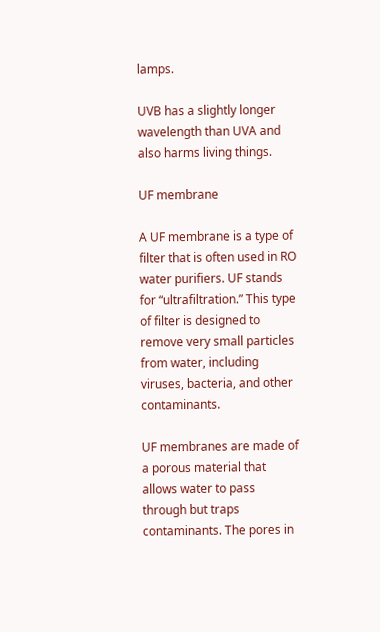lamps.

UVB has a slightly longer wavelength than UVA and also harms living things.

UF membrane

A UF membrane is a type of filter that is often used in RO water purifiers. UF stands for “ultrafiltration.” This type of filter is designed to remove very small particles from water, including viruses, bacteria, and other contaminants.

UF membranes are made of a porous material that allows water to pass through but traps contaminants. The pores in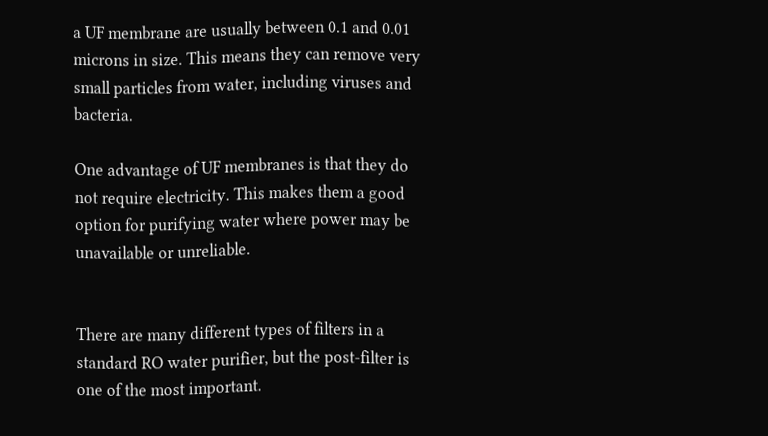a UF membrane are usually between 0.1 and 0.01 microns in size. This means they can remove very small particles from water, including viruses and bacteria.

One advantage of UF membranes is that they do not require electricity. This makes them a good option for purifying water where power may be unavailable or unreliable.


There are many different types of filters in a standard RO water purifier, but the post-filter is one of the most important.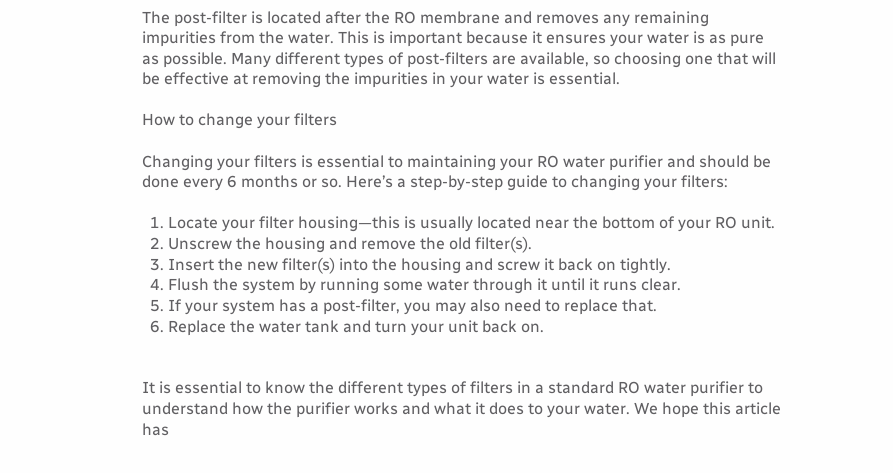The post-filter is located after the RO membrane and removes any remaining impurities from the water. This is important because it ensures your water is as pure as possible. Many different types of post-filters are available, so choosing one that will be effective at removing the impurities in your water is essential.

How to change your filters

Changing your filters is essential to maintaining your RO water purifier and should be done every 6 months or so. Here’s a step-by-step guide to changing your filters:

  1. Locate your filter housing—this is usually located near the bottom of your RO unit.
  2. Unscrew the housing and remove the old filter(s).
  3. Insert the new filter(s) into the housing and screw it back on tightly.
  4. Flush the system by running some water through it until it runs clear.
  5. If your system has a post-filter, you may also need to replace that.
  6. Replace the water tank and turn your unit back on.


It is essential to know the different types of filters in a standard RO water purifier to understand how the purifier works and what it does to your water. We hope this article has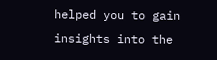helped you to gain insights into the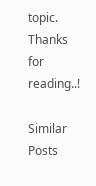topic. Thanks for reading..!

Similar Posts